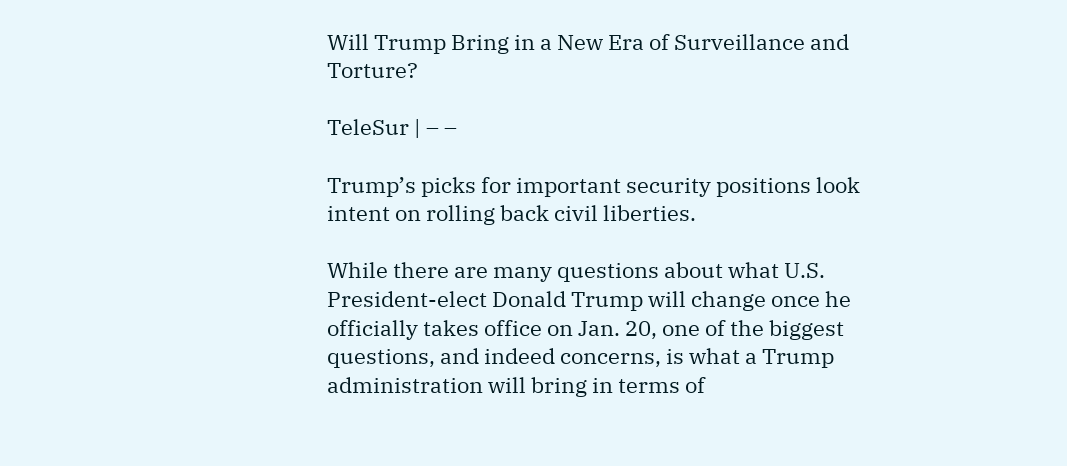Will Trump Bring in a New Era of Surveillance and Torture?

TeleSur | – –

Trump’s picks for important security positions look intent on rolling back civil liberties.

While there are many questions about what U.S. President-elect Donald Trump will change once he officially takes office on Jan. 20, one of the biggest questions, and indeed concerns, is what a Trump administration will bring in terms of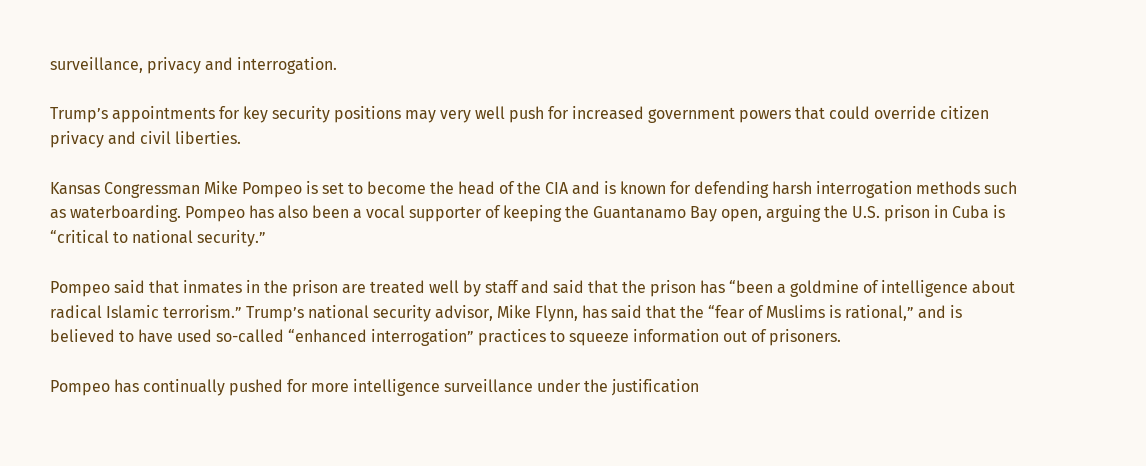surveillance, privacy and interrogation.

Trump’s appointments for key security positions may very well push for increased government powers that could override citizen privacy and civil liberties.

Kansas Congressman Mike Pompeo is set to become the head of the CIA and is known for defending harsh interrogation methods such as waterboarding. Pompeo has also been a vocal supporter of keeping the Guantanamo Bay open, arguing the U.S. prison in Cuba is “critical to national security.”

Pompeo said that inmates in the prison are treated well by staff and said that the prison has “been a goldmine of intelligence about radical Islamic terrorism.” Trump’s national security advisor, Mike Flynn, has said that the “fear of Muslims is rational,” and is believed to have used so-called “enhanced interrogation” practices to squeeze information out of prisoners.

Pompeo has continually pushed for more intelligence surveillance under the justification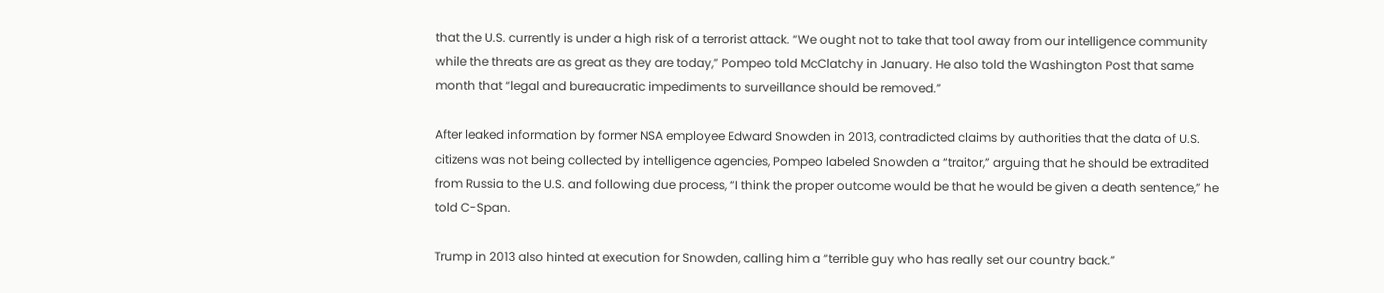that the U.S. currently is under a high risk of a terrorist attack. “We ought not to take that tool away from our intelligence community while the threats are as great as they are today,” Pompeo told McClatchy in January. He also told the Washington Post that same month that “legal and bureaucratic impediments to surveillance should be removed.”

After leaked information by former NSA employee Edward Snowden in 2013, contradicted claims by authorities that the data of U.S. citizens was not being collected by intelligence agencies, Pompeo labeled Snowden a “traitor,” arguing that he should be extradited from Russia to the U.S. and following due process, “I think the proper outcome would be that he would be given a death sentence,” he told C-Span.

Trump in 2013 also hinted at execution for Snowden, calling him a “terrible guy who has really set our country back.”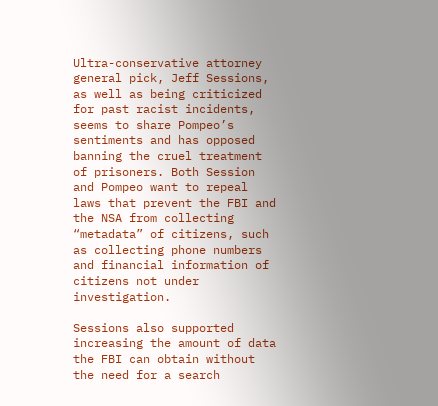Ultra-conservative attorney general pick, Jeff Sessions, as well as being criticized for past racist incidents, seems to share Pompeo’s sentiments and has opposed banning the cruel treatment of prisoners. Both Session and Pompeo want to repeal laws that prevent the FBI and the NSA from collecting “metadata” of citizens, such as collecting phone numbers and financial information of citizens not under investigation.

Sessions also supported increasing the amount of data the FBI can obtain without the need for a search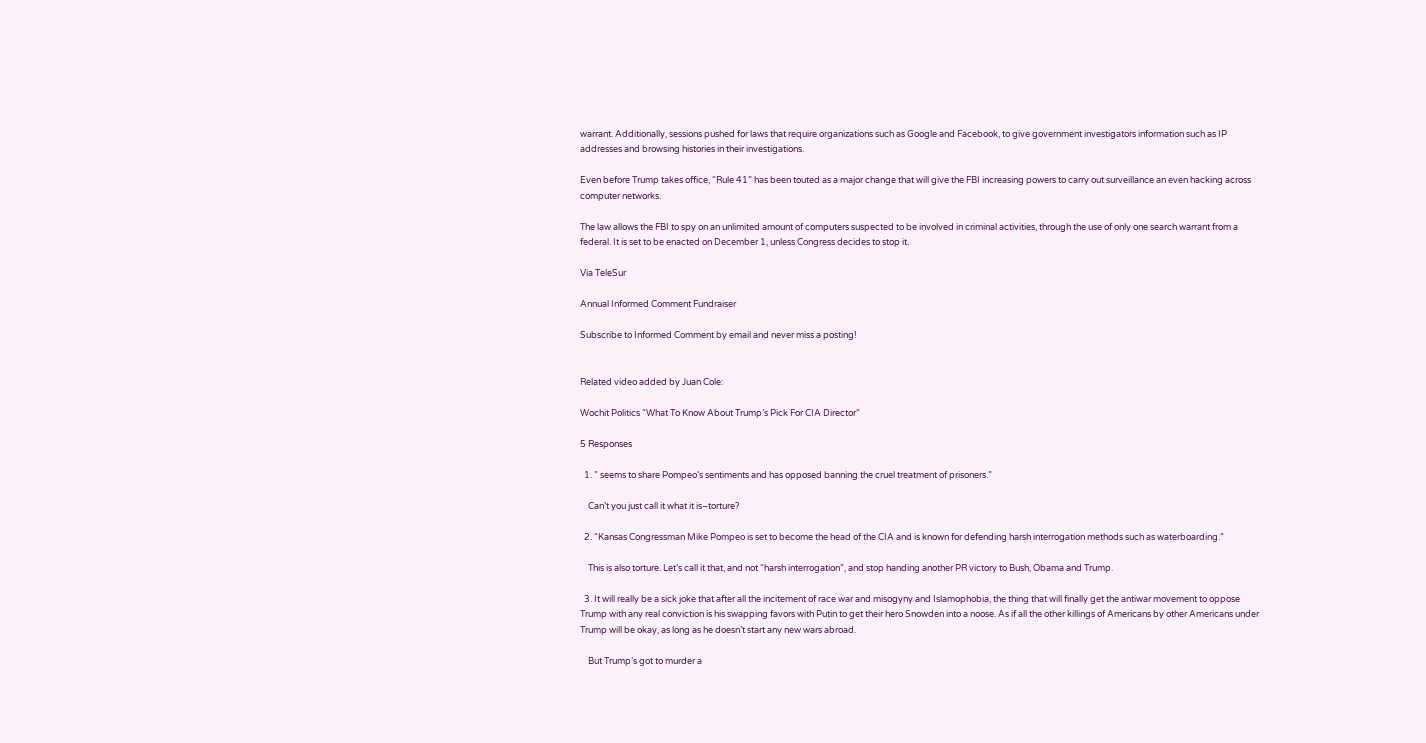warrant. Additionally, sessions pushed for laws that require organizations such as Google and Facebook, to give government investigators information such as IP addresses and browsing histories in their investigations.

Even before Trump takes office, “Rule 41” has been touted as a major change that will give the FBI increasing powers to carry out surveillance an even hacking across computer networks.

The law allows the FBI to spy on an unlimited amount of computers suspected to be involved in criminal activities, through the use of only one search warrant from a federal. It is set to be enacted on December 1, unless Congress decides to stop it.

Via TeleSur

Annual Informed Comment Fundraiser

Subscribe to Informed Comment by email and never miss a posting!


Related video added by Juan Cole:

Wochit Politics “What To Know About Trump’s Pick For CIA Director”

5 Responses

  1. ” seems to share Pompeo’s sentiments and has opposed banning the cruel treatment of prisoners.”

    Can’t you just call it what it is–torture?

  2. “Kansas Congressman Mike Pompeo is set to become the head of the CIA and is known for defending harsh interrogation methods such as waterboarding.”

    This is also torture. Let’s call it that, and not “harsh interrogation”, and stop handing another PR victory to Bush, Obama and Trump.

  3. It will really be a sick joke that after all the incitement of race war and misogyny and Islamophobia, the thing that will finally get the antiwar movement to oppose Trump with any real conviction is his swapping favors with Putin to get their hero Snowden into a noose. As if all the other killings of Americans by other Americans under Trump will be okay, as long as he doesn’t start any new wars abroad.

    But Trump’s got to murder a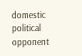domestic political opponent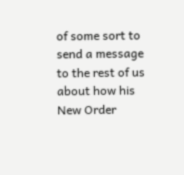of some sort to send a message to the rest of us about how his New Order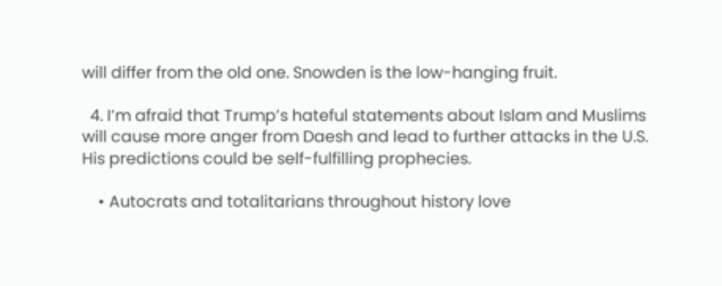will differ from the old one. Snowden is the low-hanging fruit.

  4. I’m afraid that Trump’s hateful statements about Islam and Muslims will cause more anger from Daesh and lead to further attacks in the U.S. His predictions could be self-fulfilling prophecies.

    • Autocrats and totalitarians throughout history love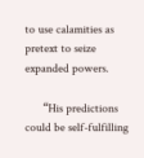to use calamities as pretext to seize expanded powers.

      “His predictions could be self-fulfilling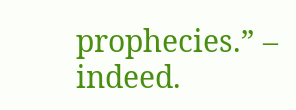prophecies.” – indeed.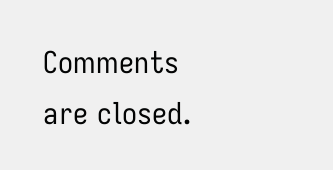Comments are closed.